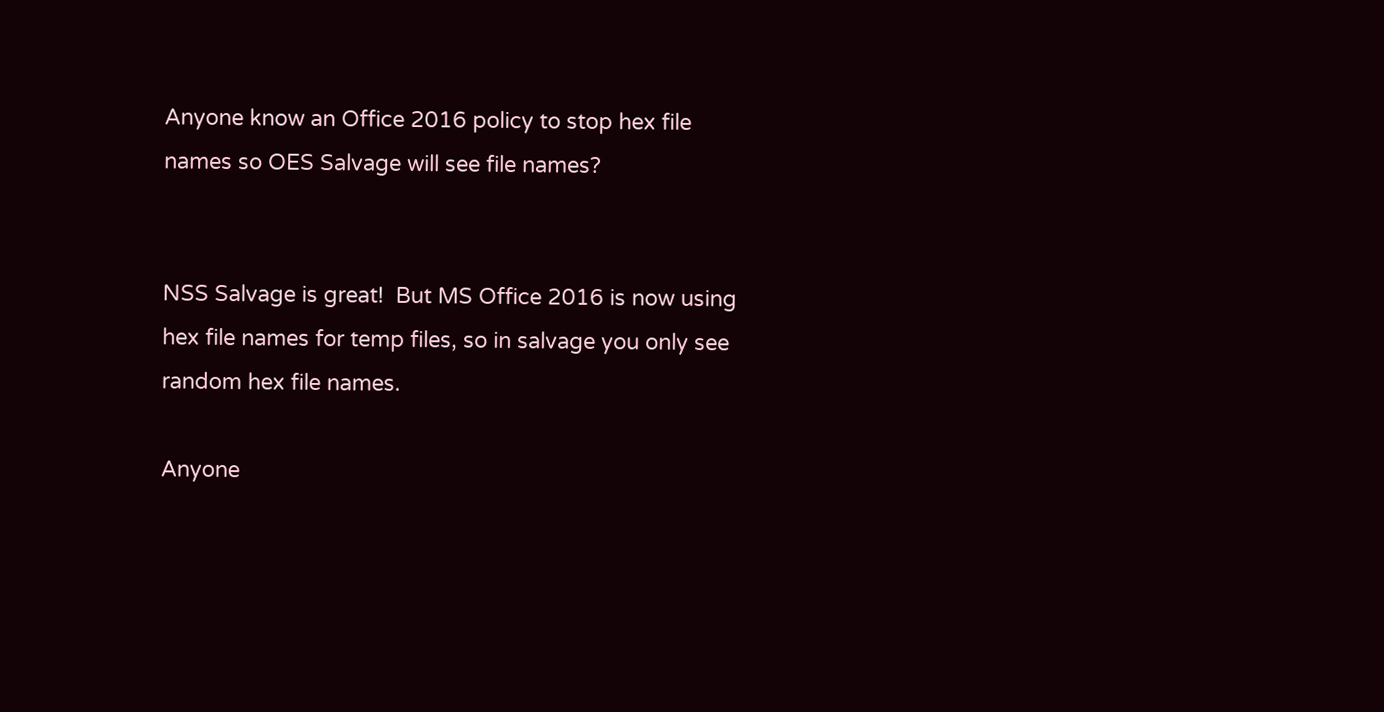Anyone know an Office 2016 policy to stop hex file names so OES Salvage will see file names?


NSS Salvage is great!  But MS Office 2016 is now using hex file names for temp files, so in salvage you only see random hex file names.

Anyone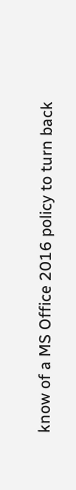know of a MS Office 2016 policy to turn back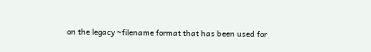on the legacy ~filename format that has been used for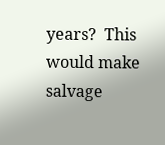years?  This would make salvage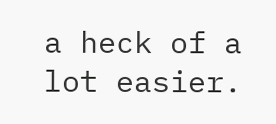a heck of a lot easier.